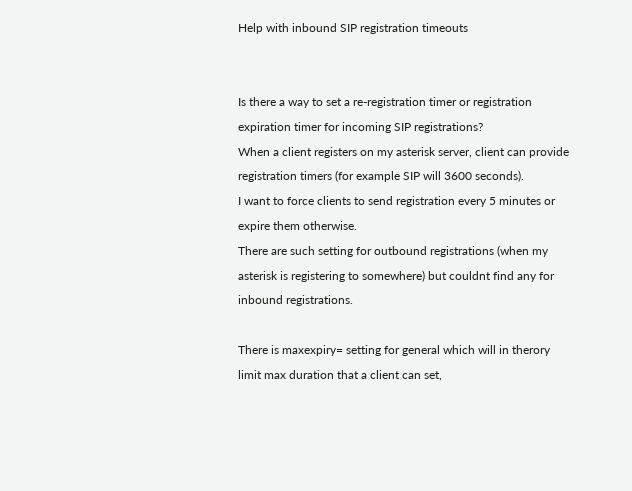Help with inbound SIP registration timeouts


Is there a way to set a re-registration timer or registration expiration timer for incoming SIP registrations?
When a client registers on my asterisk server, client can provide registration timers (for example SIP will 3600 seconds).
I want to force clients to send registration every 5 minutes or expire them otherwise.
There are such setting for outbound registrations (when my asterisk is registering to somewhere) but couldnt find any for inbound registrations.

There is maxexpiry= setting for general which will in therory limit max duration that a client can set,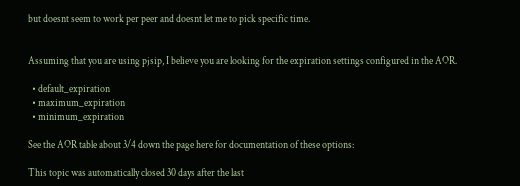but doesnt seem to work per peer and doesnt let me to pick specific time.


Assuming that you are using pjsip, I believe you are looking for the expiration settings configured in the AOR.

  • default_expiration
  • maximum_expiration
  • minimum_expiration

See the AOR table about 3/4 down the page here for documentation of these options:

This topic was automatically closed 30 days after the last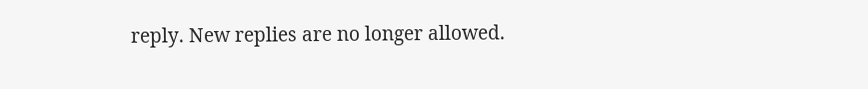reply. New replies are no longer allowed.